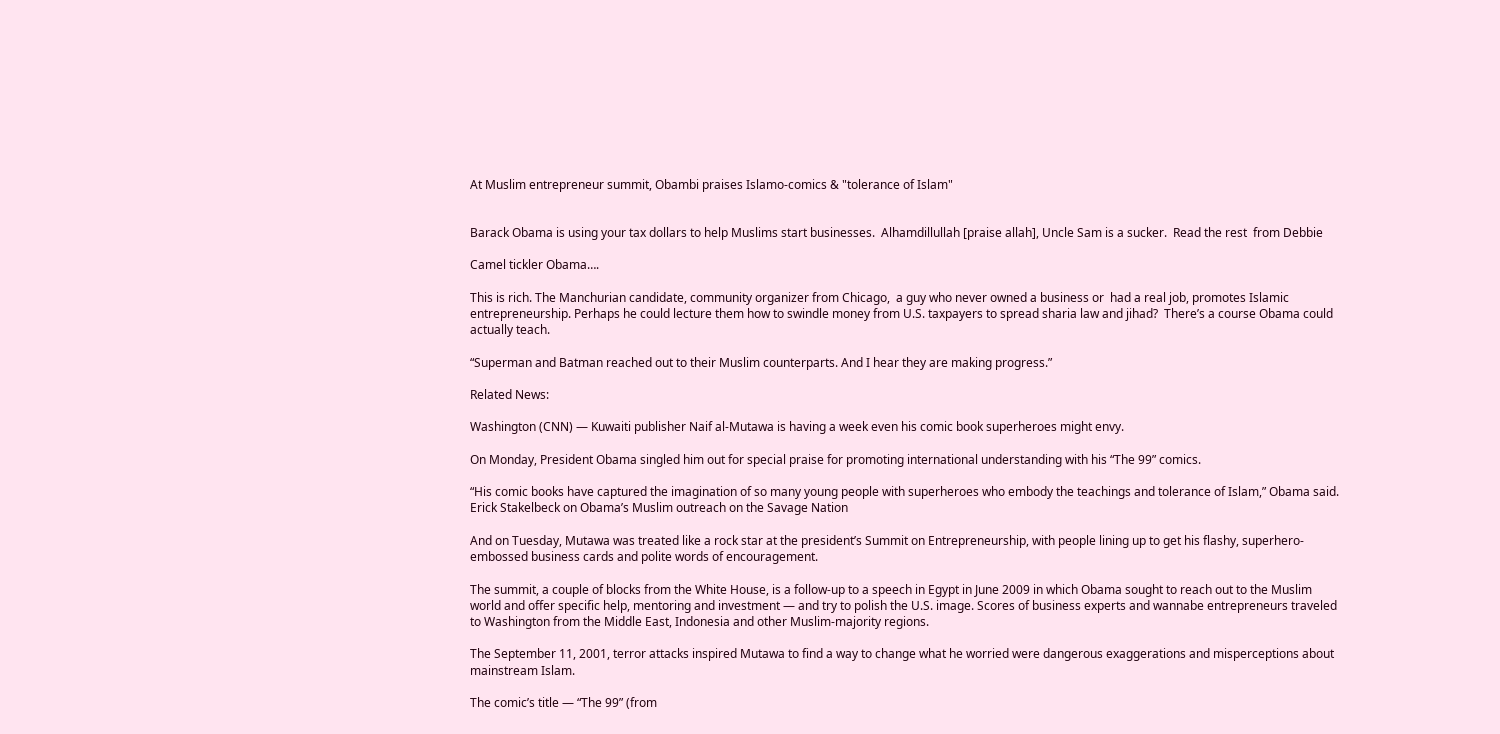At Muslim entrepreneur summit, Obambi praises Islamo-comics & "tolerance of Islam"


Barack Obama is using your tax dollars to help Muslims start businesses.  Alhamdillullah [praise allah], Uncle Sam is a sucker.  Read the rest  from Debbie

Camel tickler Obama….

This is rich. The Manchurian candidate, community organizer from Chicago,  a guy who never owned a business or  had a real job, promotes Islamic entrepreneurship. Perhaps he could lecture them how to swindle money from U.S. taxpayers to spread sharia law and jihad?  There’s a course Obama could actually teach.

“Superman and Batman reached out to their Muslim counterparts. And I hear they are making progress.”

Related News:

Washington (CNN) — Kuwaiti publisher Naif al-Mutawa is having a week even his comic book superheroes might envy.

On Monday, President Obama singled him out for special praise for promoting international understanding with his “The 99” comics.

“His comic books have captured the imagination of so many young people with superheroes who embody the teachings and tolerance of Islam,” Obama said.
Erick Stakelbeck on Obama’s Muslim outreach on the Savage Nation

And on Tuesday, Mutawa was treated like a rock star at the president’s Summit on Entrepreneurship, with people lining up to get his flashy, superhero-embossed business cards and polite words of encouragement.

The summit, a couple of blocks from the White House, is a follow-up to a speech in Egypt in June 2009 in which Obama sought to reach out to the Muslim world and offer specific help, mentoring and investment — and try to polish the U.S. image. Scores of business experts and wannabe entrepreneurs traveled to Washington from the Middle East, Indonesia and other Muslim-majority regions.

The September 11, 2001, terror attacks inspired Mutawa to find a way to change what he worried were dangerous exaggerations and misperceptions about mainstream Islam.

The comic’s title — “The 99” (from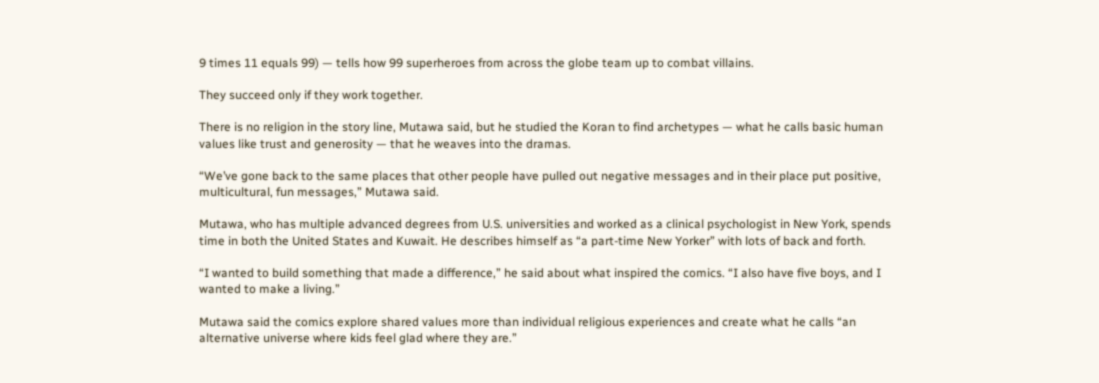9 times 11 equals 99) — tells how 99 superheroes from across the globe team up to combat villains.

They succeed only if they work together.

There is no religion in the story line, Mutawa said, but he studied the Koran to find archetypes — what he calls basic human values like trust and generosity — that he weaves into the dramas.

“We’ve gone back to the same places that other people have pulled out negative messages and in their place put positive, multicultural, fun messages,” Mutawa said.

Mutawa, who has multiple advanced degrees from U.S. universities and worked as a clinical psychologist in New York, spends time in both the United States and Kuwait. He describes himself as “a part-time New Yorker” with lots of back and forth.

“I wanted to build something that made a difference,” he said about what inspired the comics. “I also have five boys, and I wanted to make a living.”

Mutawa said the comics explore shared values more than individual religious experiences and create what he calls “an alternative universe where kids feel glad where they are.”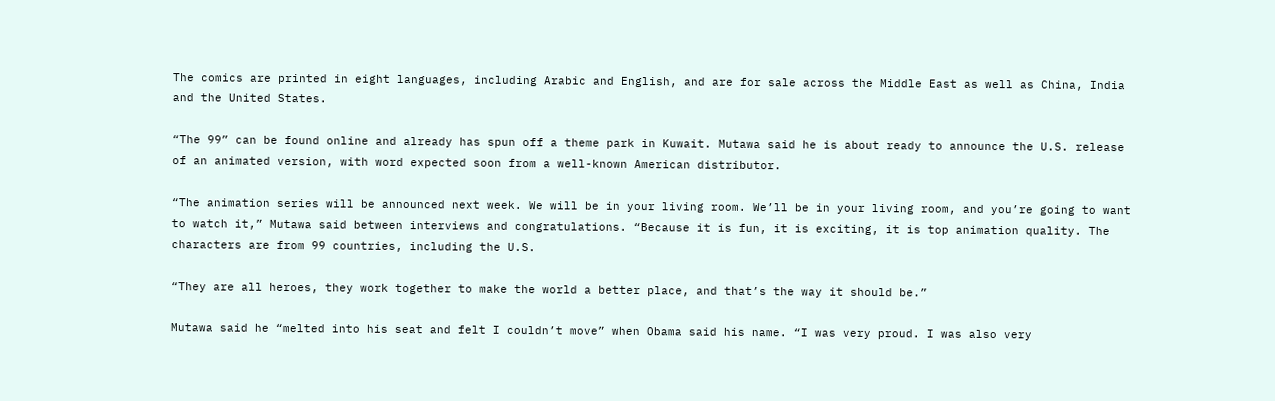The comics are printed in eight languages, including Arabic and English, and are for sale across the Middle East as well as China, India and the United States.

“The 99” can be found online and already has spun off a theme park in Kuwait. Mutawa said he is about ready to announce the U.S. release of an animated version, with word expected soon from a well-known American distributor.

“The animation series will be announced next week. We will be in your living room. We’ll be in your living room, and you’re going to want to watch it,” Mutawa said between interviews and congratulations. “Because it is fun, it is exciting, it is top animation quality. The characters are from 99 countries, including the U.S.

“They are all heroes, they work together to make the world a better place, and that’s the way it should be.”

Mutawa said he “melted into his seat and felt I couldn’t move” when Obama said his name. “I was very proud. I was also very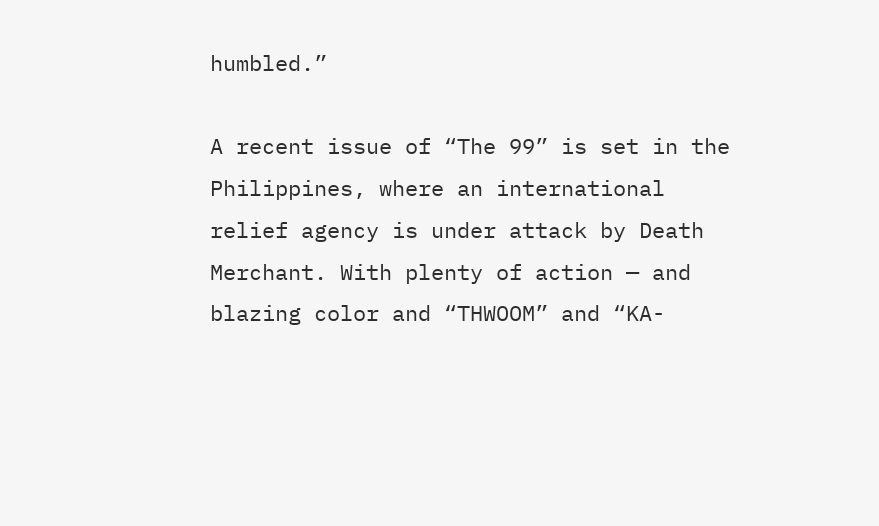humbled.”

A recent issue of “The 99” is set in the Philippines, where an international relief agency is under attack by Death Merchant. With plenty of action — and blazing color and “THWOOM” and “KA-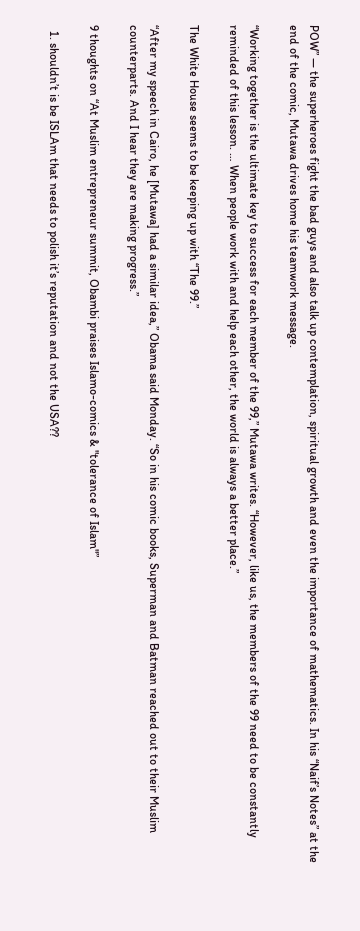POW” — the superheroes fight the bad guys and also talk up contemplation, spiritual growth and even the importance of mathematics. In his “Naif’s Notes” at the end of the comic, Mutawa drives home his teamwork message.

“Working together is the ultimate key to success for each member of the 99,” Mutawa writes. “However, like us, the members of the 99 need to be constantly reminded of this lesson. … When people work with and help each other, the world is always a better place.”

The White House seems to be keeping up with “The 99.”

“After my speech in Cairo, he [Mutawa] had a similar idea,” Obama said Monday. “So in his comic books, Superman and Batman reached out to their Muslim counterparts. And I hear they are making progress.”

9 thoughts on “At Muslim entrepreneur summit, Obambi praises Islamo-comics & "tolerance of Islam"”

  1. shouldn’t is be ISLAm that needs to polish it’s reputation and not the USA??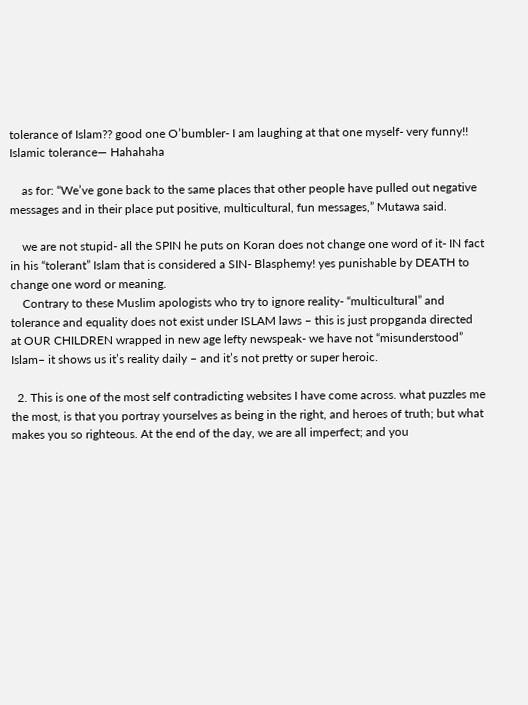tolerance of Islam?? good one O’bumbler- I am laughing at that one myself- very funny!! Islamic tolerance— Hahahaha

    as for: “We’ve gone back to the same places that other people have pulled out negative messages and in their place put positive, multicultural, fun messages,” Mutawa said.

    we are not stupid- all the SPIN he puts on Koran does not change one word of it- IN fact in his “tolerant” Islam that is considered a SIN- Blasphemy! yes punishable by DEATH to change one word or meaning.
    Contrary to these Muslim apologists who try to ignore reality- “multicultural” and tolerance and equality does not exist under ISLAM laws – this is just propganda directed at OUR CHILDREN wrapped in new age lefty newspeak- we have not “misunderstood” Islam– it shows us it’s reality daily – and it’s not pretty or super heroic.

  2. This is one of the most self contradicting websites I have come across. what puzzles me the most, is that you portray yourselves as being in the right, and heroes of truth; but what makes you so righteous. At the end of the day, we are all imperfect; and you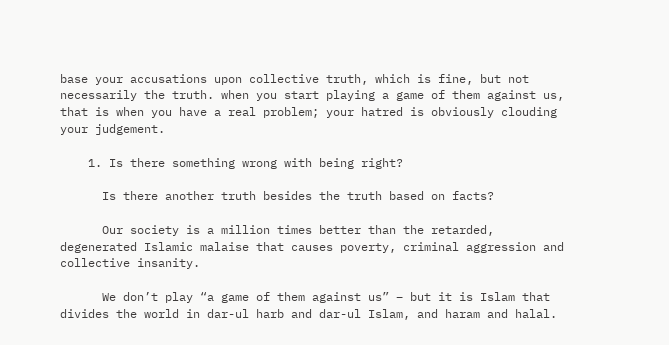base your accusations upon collective truth, which is fine, but not necessarily the truth. when you start playing a game of them against us, that is when you have a real problem; your hatred is obviously clouding your judgement.

    1. Is there something wrong with being right?

      Is there another truth besides the truth based on facts?

      Our society is a million times better than the retarded, degenerated Islamic malaise that causes poverty, criminal aggression and collective insanity.

      We don’t play “a game of them against us” – but it is Islam that divides the world in dar-ul harb and dar-ul Islam, and haram and halal.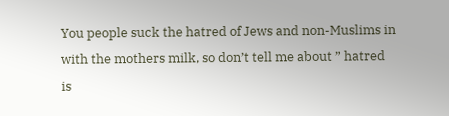You people suck the hatred of Jews and non-Muslims in with the mothers milk, so don’t tell me about ” hatred is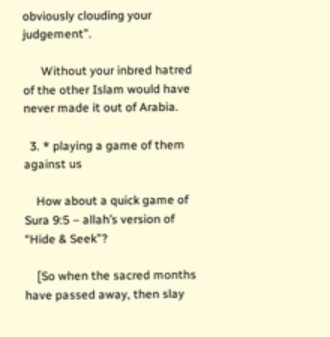obviously clouding your judgement”.

      Without your inbred hatred of the other Islam would have never made it out of Arabia.

  3. * playing a game of them against us

    How about a quick game of Sura 9:5 – allah’s version of “Hide & Seek”?

    [So when the sacred months have passed away, then slay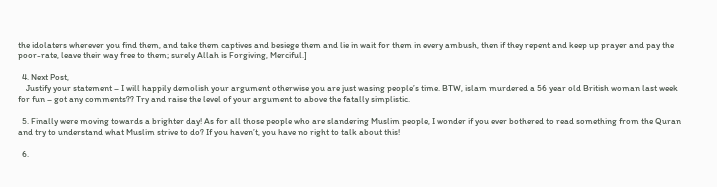the idolaters wherever you find them, and take them captives and besiege them and lie in wait for them in every ambush, then if they repent and keep up prayer and pay the poor-rate, leave their way free to them; surely Allah is Forgiving, Merciful.]

  4. Next Post,
    Justify your statement – I will happily demolish your argument otherwise you are just wasing people’s time. BTW, islam murdered a 56 year old British woman last week for fun – got any comments?? Try and raise the level of your argument to above the fatally simplistic.

  5. Finally were moving towards a brighter day! As for all those people who are slandering Muslim people, I wonder if you ever bothered to read something from the Quran and try to understand what Muslim strive to do? If you haven’t, you have no right to talk about this!

  6.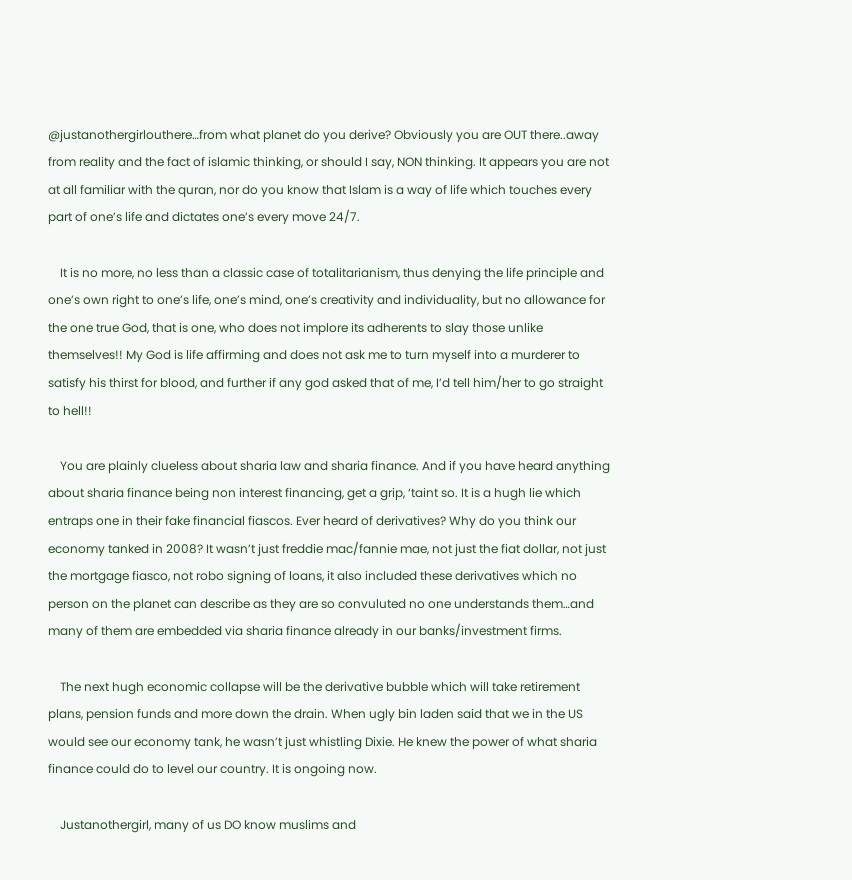@justanothergirlouthere…from what planet do you derive? Obviously you are OUT there..away from reality and the fact of islamic thinking, or should I say, NON thinking. It appears you are not at all familiar with the quran, nor do you know that Islam is a way of life which touches every part of one’s life and dictates one’s every move 24/7.

    It is no more, no less than a classic case of totalitarianism, thus denying the life principle and one’s own right to one’s life, one’s mind, one’s creativity and individuality, but no allowance for the one true God, that is one, who does not implore its adherents to slay those unlike themselves!! My God is life affirming and does not ask me to turn myself into a murderer to satisfy his thirst for blood, and further if any god asked that of me, I’d tell him/her to go straight to hell!!

    You are plainly clueless about sharia law and sharia finance. And if you have heard anything about sharia finance being non interest financing, get a grip, ‘taint so. It is a hugh lie which entraps one in their fake financial fiascos. Ever heard of derivatives? Why do you think our economy tanked in 2008? It wasn’t just freddie mac/fannie mae, not just the fiat dollar, not just the mortgage fiasco, not robo signing of loans, it also included these derivatives which no person on the planet can describe as they are so convuluted no one understands them…and many of them are embedded via sharia finance already in our banks/investment firms.

    The next hugh economic collapse will be the derivative bubble which will take retirement plans, pension funds and more down the drain. When ugly bin laden said that we in the US would see our economy tank, he wasn’t just whistling Dixie. He knew the power of what sharia finance could do to level our country. It is ongoing now.

    Justanothergirl, many of us DO know muslims and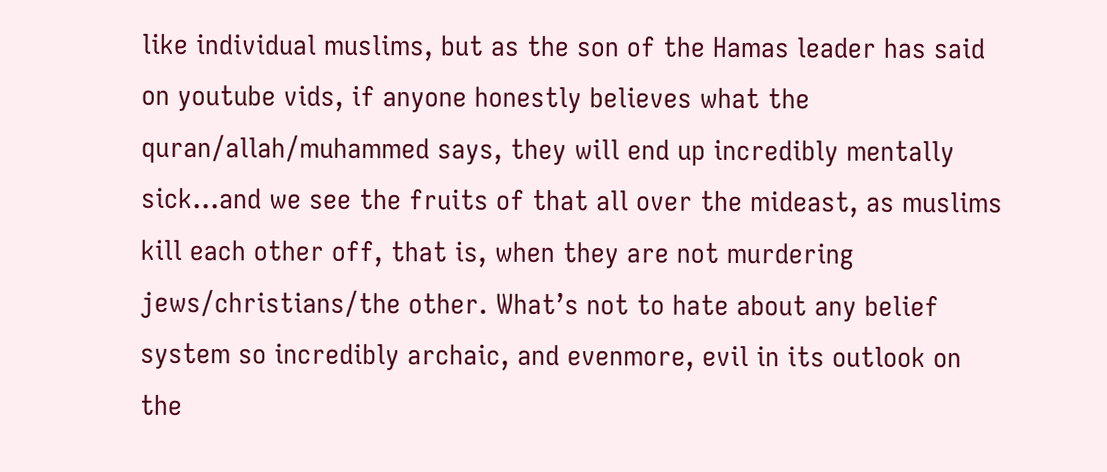like individual muslims, but as the son of the Hamas leader has said on youtube vids, if anyone honestly believes what the quran/allah/muhammed says, they will end up incredibly mentally sick…and we see the fruits of that all over the mideast, as muslims kill each other off, that is, when they are not murdering jews/christians/the other. What’s not to hate about any belief system so incredibly archaic, and evenmore, evil in its outlook on the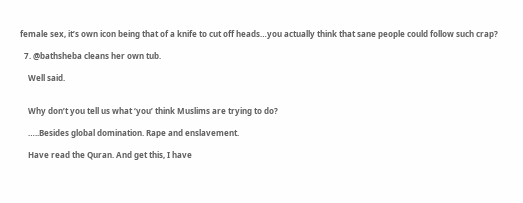female sex, it’s own icon being that of a knife to cut off heads…you actually think that sane people could follow such crap?

  7. @bathsheba cleans her own tub.

    Well said.


    Why don’t you tell us what ‘you’ think Muslims are trying to do?

    …..Besides global domination. Rape and enslavement.

    Have read the Quran. And get this, I have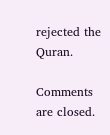rejected the Quran.

Comments are closed.